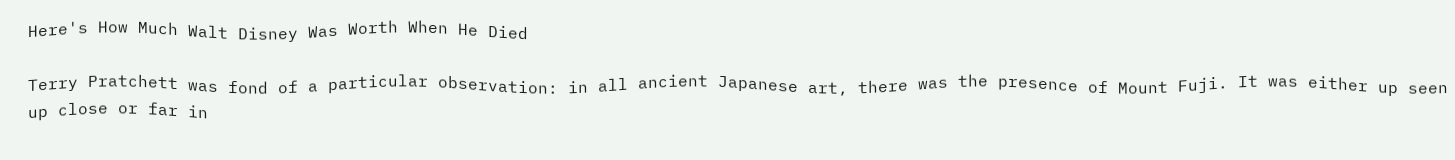Here's How Much Walt Disney Was Worth When He Died

Terry Pratchett was fond of a particular observation: in all ancient Japanese art, there was the presence of Mount Fuji. It was either up seen up close or far in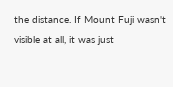the distance. If Mount Fuji wasn't visible at all, it was just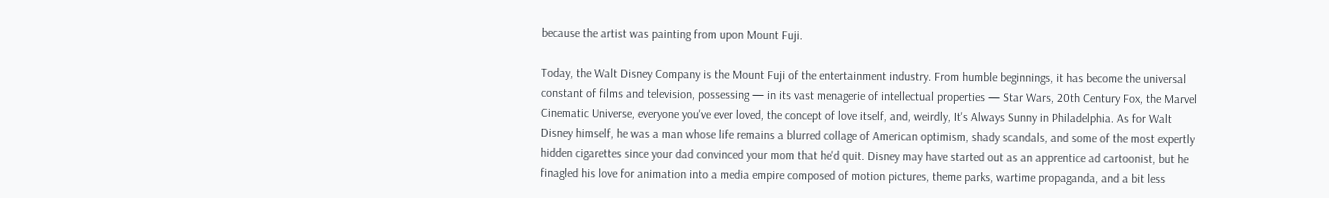because the artist was painting from upon Mount Fuji.

Today, the Walt Disney Company is the Mount Fuji of the entertainment industry. From humble beginnings, it has become the universal constant of films and television, possessing — in its vast menagerie of intellectual properties — Star Wars, 20th Century Fox, the Marvel Cinematic Universe, everyone you've ever loved, the concept of love itself, and, weirdly, It's Always Sunny in Philadelphia. As for Walt Disney himself, he was a man whose life remains a blurred collage of American optimism, shady scandals, and some of the most expertly hidden cigarettes since your dad convinced your mom that he'd quit. Disney may have started out as an apprentice ad cartoonist, but he finagled his love for animation into a media empire composed of motion pictures, theme parks, wartime propaganda, and a bit less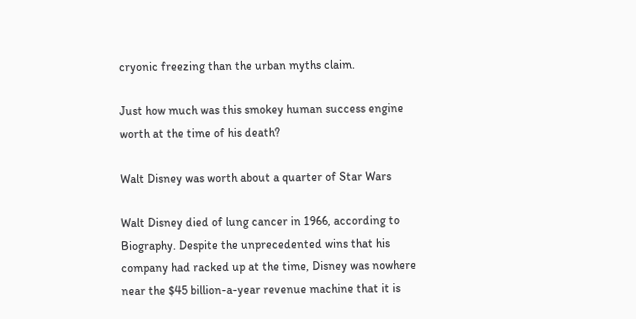cryonic freezing than the urban myths claim.

Just how much was this smokey human success engine worth at the time of his death?

Walt Disney was worth about a quarter of Star Wars

Walt Disney died of lung cancer in 1966, according to Biography. Despite the unprecedented wins that his company had racked up at the time, Disney was nowhere near the $45 billion-a-year revenue machine that it is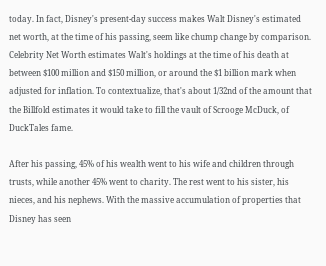today. In fact, Disney's present-day success makes Walt Disney's estimated net worth, at the time of his passing, seem like chump change by comparison. Celebrity Net Worth estimates Walt's holdings at the time of his death at between $100 million and $150 million, or around the $1 billion mark when adjusted for inflation. To contextualize, that's about 1/32nd of the amount that the Billfold estimates it would take to fill the vault of Scrooge McDuck, of DuckTales fame.

After his passing, 45% of his wealth went to his wife and children through trusts, while another 45% went to charity. The rest went to his sister, his nieces, and his nephews. With the massive accumulation of properties that Disney has seen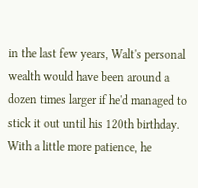in the last few years, Walt's personal wealth would have been around a dozen times larger if he'd managed to stick it out until his 120th birthday. With a little more patience, he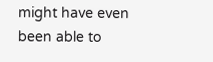might have even been able to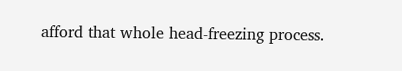afford that whole head-freezing process.